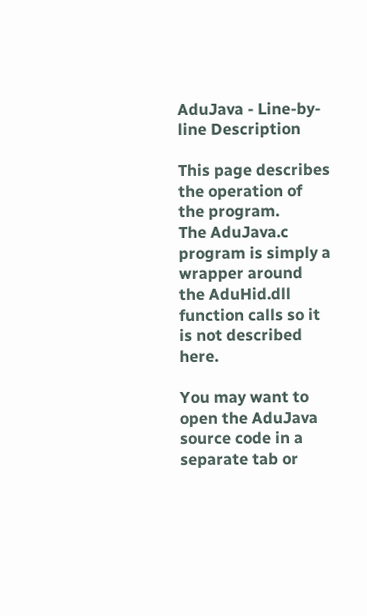AduJava - Line-by-line Description

This page describes the operation of the program.
The AduJava.c program is simply a wrapper around the AduHid.dll function calls so it is not described here.

You may want to open the AduJava source code in a separate tab or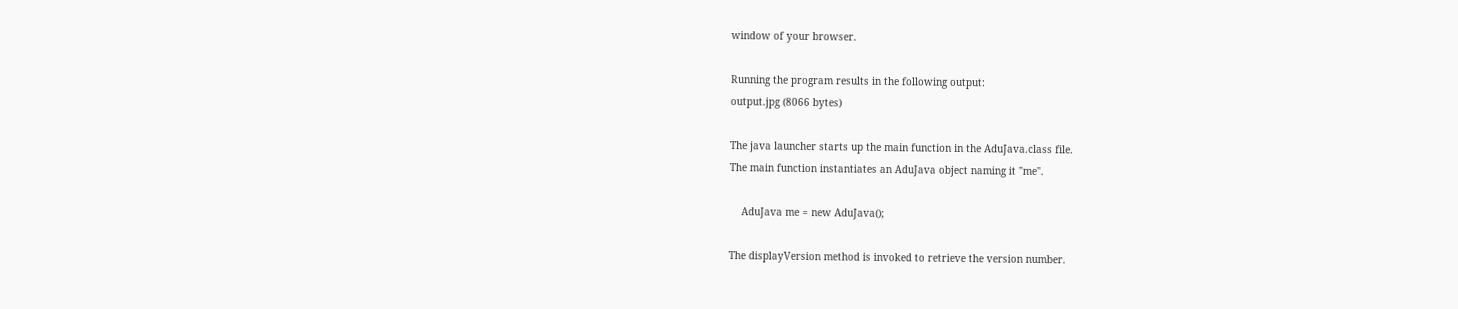window of your browser.

Running the program results in the following output:
output.jpg (8066 bytes)

The java launcher starts up the main function in the AduJava.class file.
The main function instantiates an AduJava object naming it "me".

    AduJava me = new AduJava();

The displayVersion method is invoked to retrieve the version number.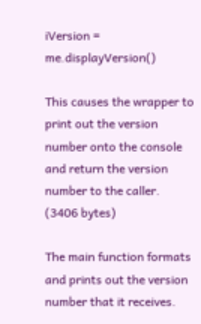iVersion = me.displayVersion()

This causes the wrapper to print out the version number onto the console and return the version number to the caller. (3406 bytes)

The main function formats and prints out the version number that it receives.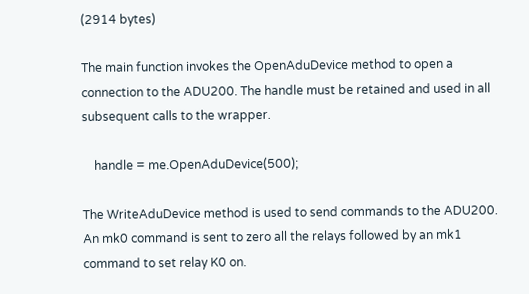(2914 bytes)

The main function invokes the OpenAduDevice method to open a connection to the ADU200. The handle must be retained and used in all subsequent calls to the wrapper.

    handle = me.OpenAduDevice(500);

The WriteAduDevice method is used to send commands to the ADU200. An mk0 command is sent to zero all the relays followed by an mk1 command to set relay K0 on.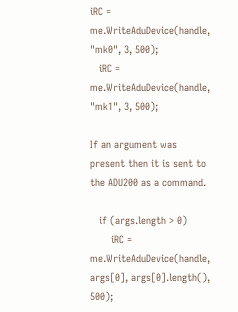iRC = me.WriteAduDevice(handle, "mk0", 3, 500);
   iRC = me.WriteAduDevice(handle, "mk1", 3, 500);

If an argument was present then it is sent to the ADU200 as a command.

   if (args.length > 0)
       iRC = me.WriteAduDevice(handle, args[0], args[0].length(), 500);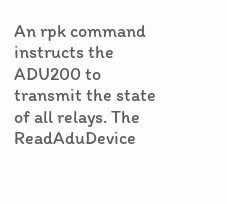An rpk command instructs the ADU200 to transmit the state of all relays. The ReadAduDevice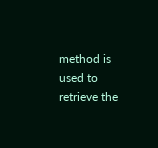method is used to retrieve the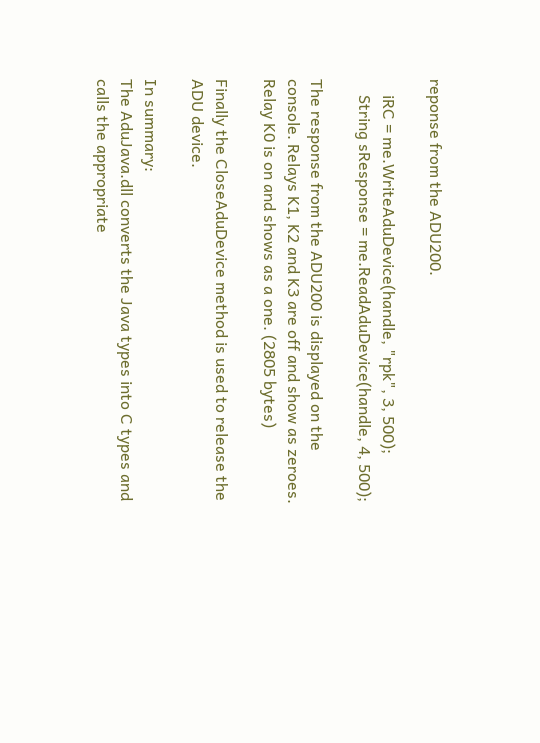reponse from the ADU200.

    iRC = me.WriteAduDevice(handle, "rpk", 3, 500);
    String sResponse = me.ReadAduDevice(handle, 4, 500);

The response from the ADU200 is displayed on the console. Relays K1, K2 and K3 are off and show as zeroes. Relay K0 is on and shows as a one. (2805 bytes)

Finally the CloseAduDevice method is used to release the ADU device.

In summary:
The AduJava.dll converts the Java types into C types and calls the appropriate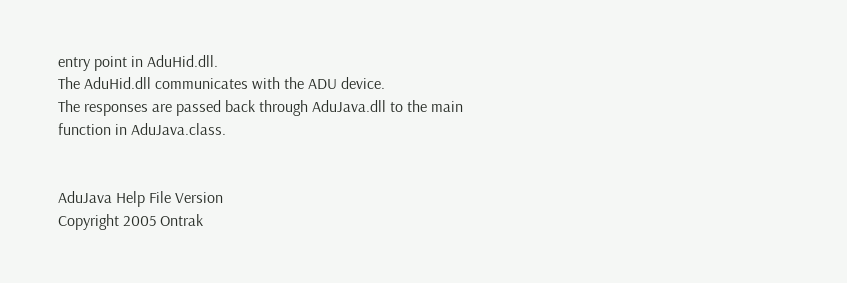entry point in AduHid.dll.
The AduHid.dll communicates with the ADU device.
The responses are passed back through AduJava.dll to the main function in AduJava.class.


AduJava Help File Version
Copyright 2005 Ontrak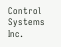Control Systems Inc.